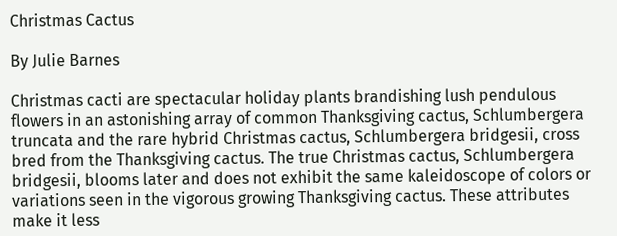Christmas Cactus

By Julie Barnes

Christmas cacti are spectacular holiday plants brandishing lush pendulous flowers in an astonishing array of common Thanksgiving cactus, Schlumbergera truncata and the rare hybrid Christmas cactus, Schlumbergera bridgesii, cross bred from the Thanksgiving cactus. The true Christmas cactus, Schlumbergera bridgesii, blooms later and does not exhibit the same kaleidoscope of colors or variations seen in the vigorous growing Thanksgiving cactus. These attributes make it less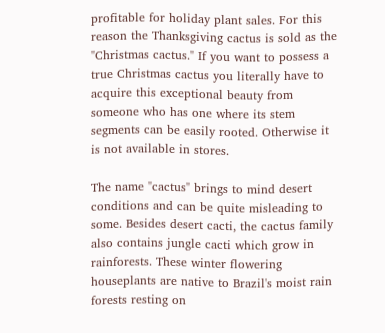profitable for holiday plant sales. For this reason the Thanksgiving cactus is sold as the "Christmas cactus." If you want to possess a true Christmas cactus you literally have to acquire this exceptional beauty from someone who has one where its stem segments can be easily rooted. Otherwise it is not available in stores.

The name "cactus" brings to mind desert conditions and can be quite misleading to some. Besides desert cacti, the cactus family also contains jungle cacti which grow in rainforests. These winter flowering houseplants are native to Brazil's moist rain forests resting on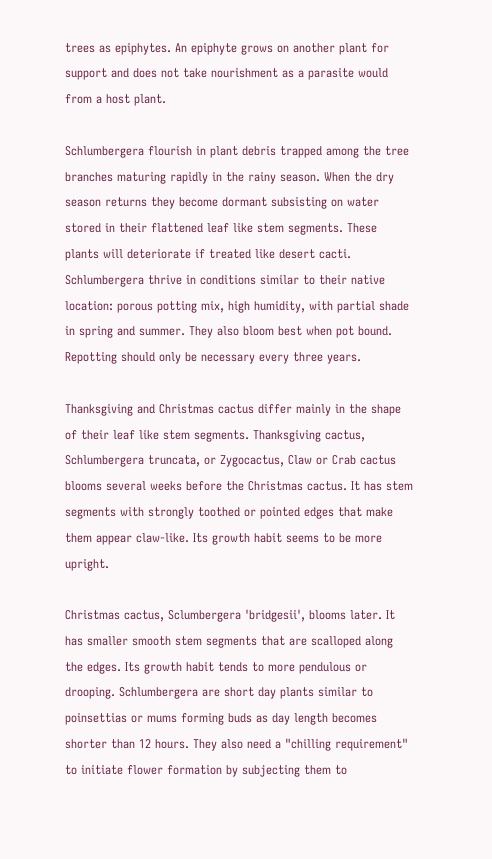trees as epiphytes. An epiphyte grows on another plant for support and does not take nourishment as a parasite would from a host plant.

Schlumbergera flourish in plant debris trapped among the tree branches maturing rapidly in the rainy season. When the dry season returns they become dormant subsisting on water stored in their flattened leaf like stem segments. These plants will deteriorate if treated like desert cacti. Schlumbergera thrive in conditions similar to their native location: porous potting mix, high humidity, with partial shade in spring and summer. They also bloom best when pot bound. Repotting should only be necessary every three years.

Thanksgiving and Christmas cactus differ mainly in the shape of their leaf like stem segments. Thanksgiving cactus, Schlumbergera truncata, or Zygocactus, Claw or Crab cactus blooms several weeks before the Christmas cactus. It has stem segments with strongly toothed or pointed edges that make them appear claw-like. Its growth habit seems to be more upright.

Christmas cactus, Sclumbergera 'bridgesii', blooms later. It has smaller smooth stem segments that are scalloped along the edges. Its growth habit tends to more pendulous or drooping. Schlumbergera are short day plants similar to poinsettias or mums forming buds as day length becomes shorter than 12 hours. They also need a "chilling requirement" to initiate flower formation by subjecting them to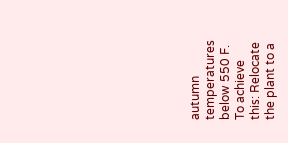autumn temperatures below 550 F. To achieve this: Relocate the plant to a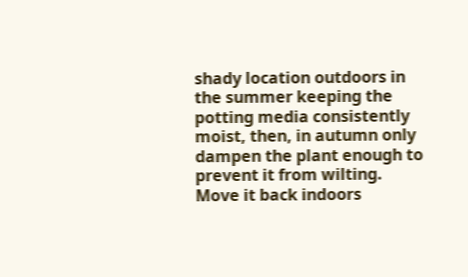shady location outdoors in the summer keeping the potting media consistently moist, then, in autumn only dampen the plant enough to prevent it from wilting. Move it back indoors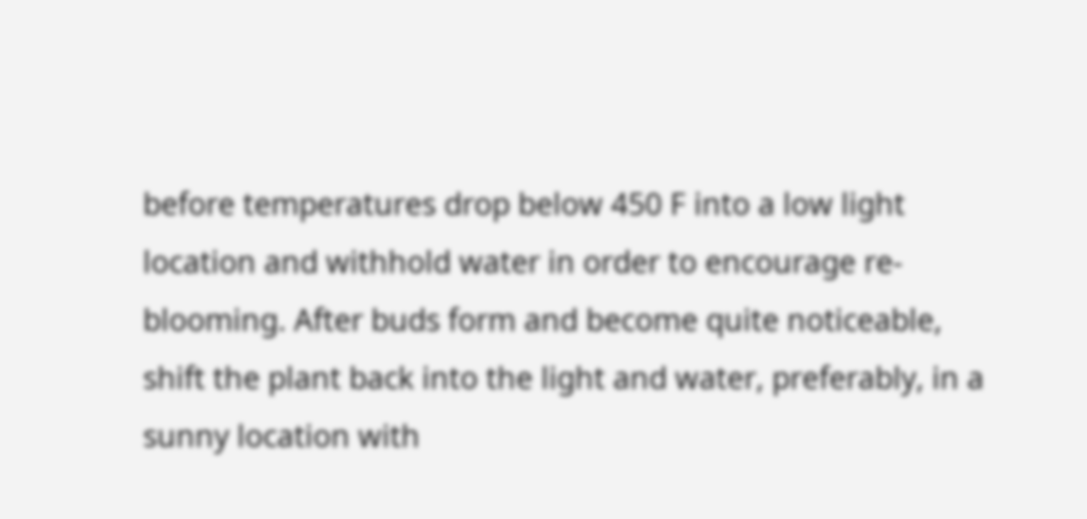before temperatures drop below 450 F into a low light location and withhold water in order to encourage re-blooming. After buds form and become quite noticeable, shift the plant back into the light and water, preferably, in a sunny location with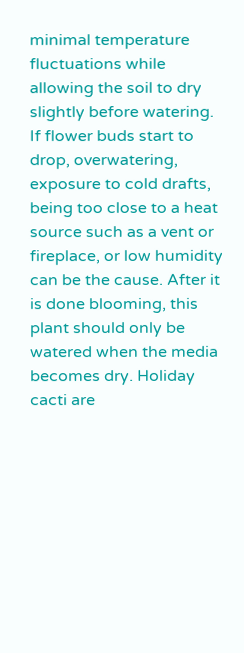minimal temperature fluctuations while allowing the soil to dry slightly before watering. If flower buds start to drop, overwatering, exposure to cold drafts, being too close to a heat source such as a vent or fireplace, or low humidity can be the cause. After it is done blooming, this plant should only be watered when the media becomes dry. Holiday cacti are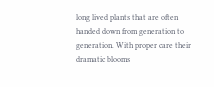long lived plants that are often handed down from generation to generation. With proper care their dramatic blooms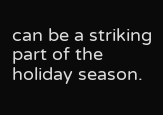can be a striking part of the holiday season.